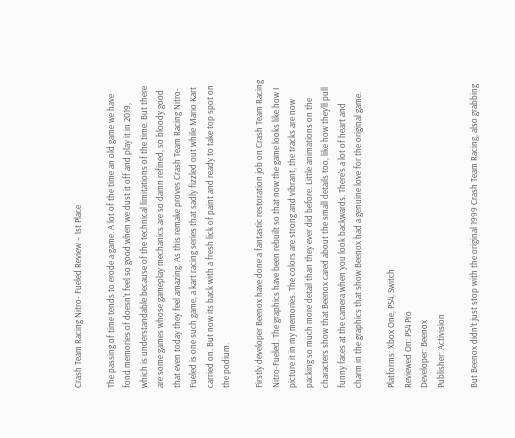Crash Team Racing Nitro- Fueled Review – 1st Place

The passing of time tends to erode a game. A lot of the time an old game we have fond memories of doesn’t feel so good when we dust it off and play it in 2019, which is understandable because of the technical limitations of the time. But there are some games whose gameplay mechanics are so damn refined, so bloody good that even today they feel amazing. As this remake proves Crash Team Racing Nitro-Fueled is one such game, a kart racing series that sadly fizzled out while Mario Kart carried on. But now its back with a fresh lick of paint and ready to take top spot on the podium.

Firstly developer Beenox have done a fantastic restoration job on Crash Team Racing Nitro-Fueled. The graphics have been rebuilt so that now the game looks like how I picture it in my memories. The colors are strong and vibrant, the tracks are now packing so much more detail than they ever did before. Little animations on the characters show that Beenox cared about the small details too, like how they’ll pull funny faces at the camera when you look backwards. There’s a lot of heart and charm in the graphics that show Beenox had a genuine love for the original game.

Platforms: Xbox One, PS4, Switch
Reviewed On: PS4 Pro
Developer: Beenox
Publisher: Activision

But Beenox didn’t just stop with the original 1999 Crash Team Racing, also grabbing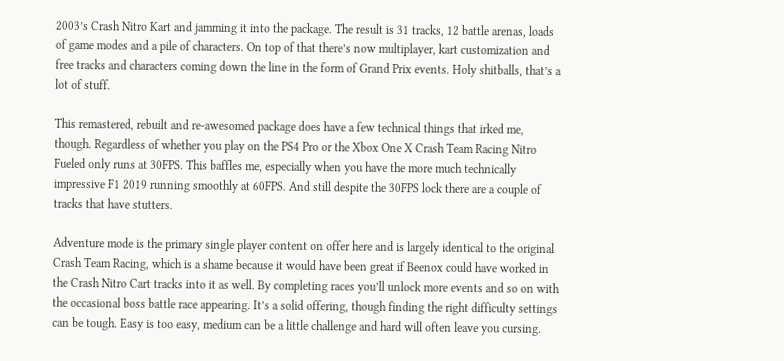2003’s Crash Nitro Kart and jamming it into the package. The result is 31 tracks, 12 battle arenas, loads of game modes and a pile of characters. On top of that there’s now multiplayer, kart customization and free tracks and characters coming down the line in the form of Grand Prix events. Holy shitballs, that’s a lot of stuff.

This remastered, rebuilt and re-awesomed package does have a few technical things that irked me, though. Regardless of whether you play on the PS4 Pro or the Xbox One X Crash Team Racing Nitro Fueled only runs at 30FPS. This baffles me, especially when you have the more much technically impressive F1 2019 running smoothly at 60FPS. And still despite the 30FPS lock there are a couple of tracks that have stutters.

Adventure mode is the primary single player content on offer here and is largely identical to the original Crash Team Racing, which is a shame because it would have been great if Beenox could have worked in the Crash Nitro Cart tracks into it as well. By completing races you’ll unlock more events and so on with the occasional boss battle race appearing. It’s a solid offering, though finding the right difficulty settings can be tough. Easy is too easy, medium can be a little challenge and hard will often leave you cursing.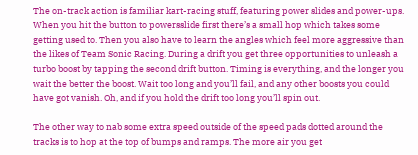The on-track action is familiar kart-racing stuff, featuring power slides and power-ups. When you hit the button to powersslide first there’s a small hop which takes some getting used to. Then you also have to learn the angles which feel more aggressive than the likes of Team Sonic Racing. During a drift you get three opportunities to unleash a turbo boost by tapping the second drift button. Timing is everything, and the longer you wait the better the boost. Wait too long and you’ll fail, and any other boosts you could have got vanish. Oh, and if you hold the drift too long you’ll spin out.

The other way to nab some extra speed outside of the speed pads dotted around the tracks is to hop at the top of bumps and ramps. The more air you get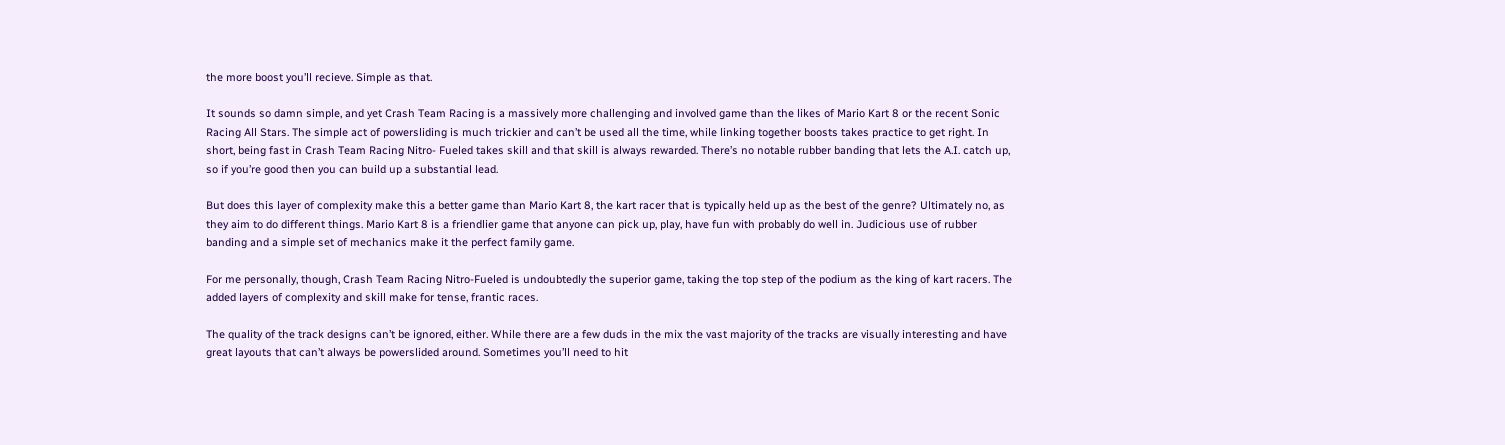the more boost you’ll recieve. Simple as that.

It sounds so damn simple, and yet Crash Team Racing is a massively more challenging and involved game than the likes of Mario Kart 8 or the recent Sonic Racing All Stars. The simple act of powersliding is much trickier and can’t be used all the time, while linking together boosts takes practice to get right. In short, being fast in Crash Team Racing Nitro- Fueled takes skill and that skill is always rewarded. There’s no notable rubber banding that lets the A.I. catch up, so if you’re good then you can build up a substantial lead.

But does this layer of complexity make this a better game than Mario Kart 8, the kart racer that is typically held up as the best of the genre? Ultimately no, as they aim to do different things. Mario Kart 8 is a friendlier game that anyone can pick up, play, have fun with probably do well in. Judicious use of rubber banding and a simple set of mechanics make it the perfect family game.

For me personally, though, Crash Team Racing Nitro-Fueled is undoubtedly the superior game, taking the top step of the podium as the king of kart racers. The added layers of complexity and skill make for tense, frantic races.

The quality of the track designs can’t be ignored, either. While there are a few duds in the mix the vast majority of the tracks are visually interesting and have great layouts that can’t always be powerslided around. Sometimes you’ll need to hit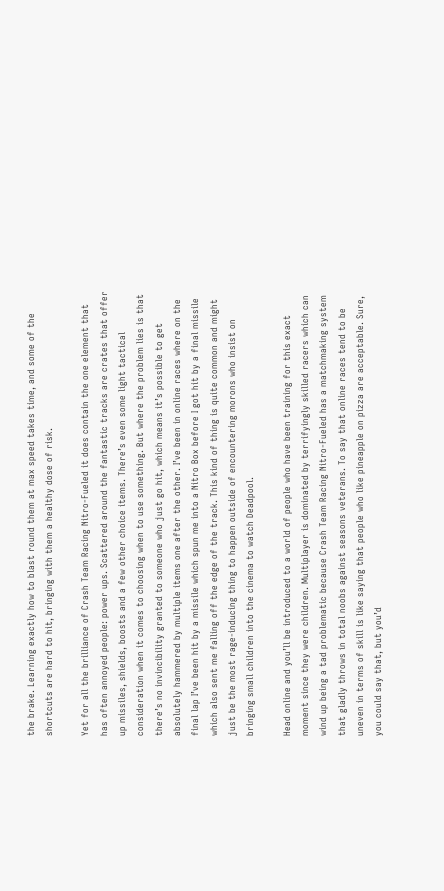the brake. Learning exactly how to blast round them at max speed takes time, and some of the shortcuts are hard to hit, bringing with them a healthy dose of risk.

Yet for all the brilliance of Crash Team Racing Nitro-Fueled it does contain the one element that has often annoyed people: power ups. Scattered around the fantastic tracks are crates that offer up missiles, shields, boosts and a few other choice items. There’s even some light tactical consideration when it comes to choosing when to use something. But where the problem lies is that there’s no invincibility granted to someone who just go hit, which means it’s possible to get absolutely hammered by multiple items one after the other. I’ve been in online races where on the final lap I’ve been hit by a missile which spun me into a Nitro Box before I got hit by a final missile which also sent me falling off the edge of the track. This kind of thing is quite common and might just be the most rage-inducing thing to happen outside of encountering morons who insist on bringing small children into the cinema to watch Deadpool.

Head online and you’ll be introduced to a world of people who have been training for this exact moment since they were children. Multiplayer is dominated by terrifyingly skilled racers which can wind up being a tad problematic because Crash Team Racing Nitro-Fueled has a matchmaking system that gladly throws in total noobs against seasons veterans. To say that online races tend to be uneven in terms of skill is like saying that people who like pineapple on pizza are acceptable. Sure, you could say that, but you’d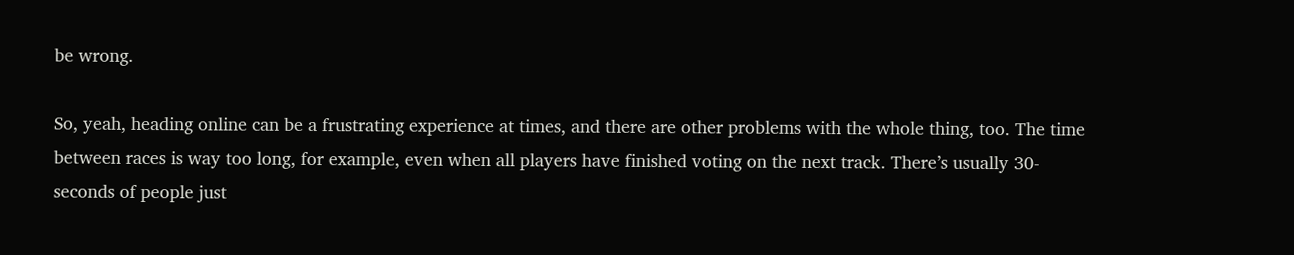be wrong.

So, yeah, heading online can be a frustrating experience at times, and there are other problems with the whole thing, too. The time between races is way too long, for example, even when all players have finished voting on the next track. There’s usually 30-seconds of people just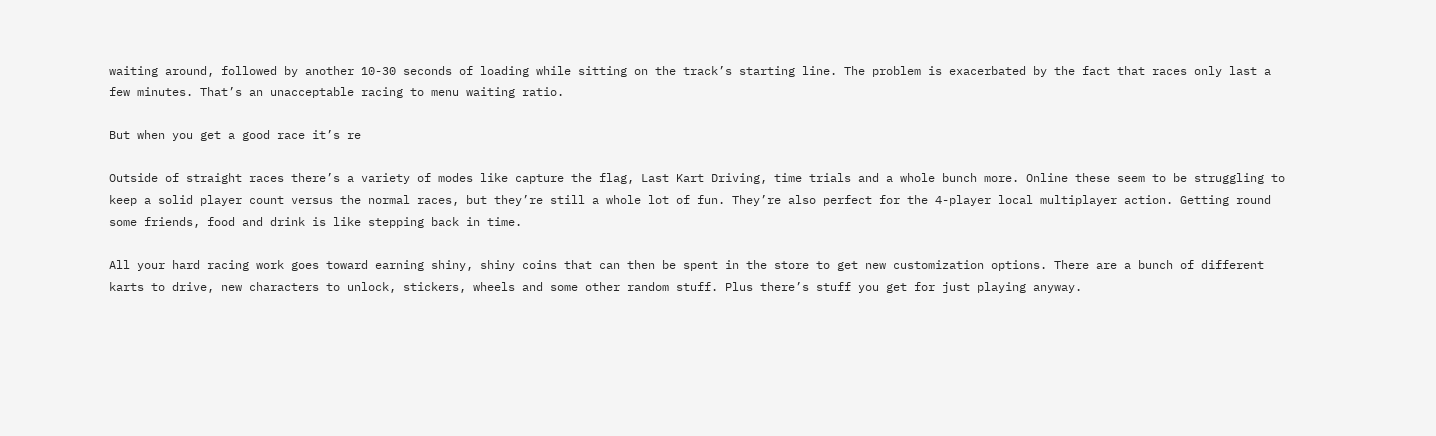waiting around, followed by another 10-30 seconds of loading while sitting on the track’s starting line. The problem is exacerbated by the fact that races only last a few minutes. That’s an unacceptable racing to menu waiting ratio.

But when you get a good race it’s re

Outside of straight races there’s a variety of modes like capture the flag, Last Kart Driving, time trials and a whole bunch more. Online these seem to be struggling to keep a solid player count versus the normal races, but they’re still a whole lot of fun. They’re also perfect for the 4-player local multiplayer action. Getting round some friends, food and drink is like stepping back in time.

All your hard racing work goes toward earning shiny, shiny coins that can then be spent in the store to get new customization options. There are a bunch of different karts to drive, new characters to unlock, stickers, wheels and some other random stuff. Plus there’s stuff you get for just playing anyway.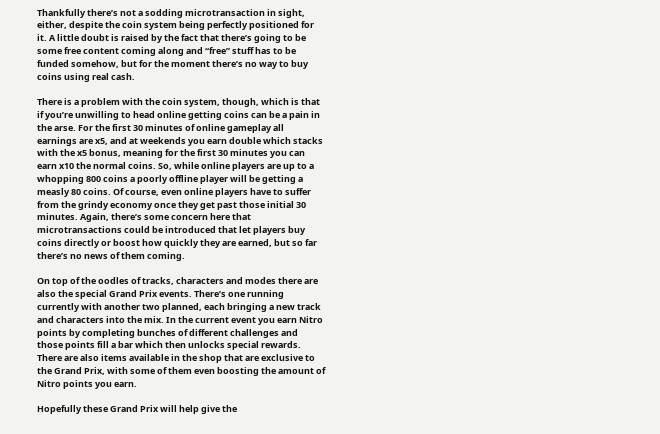Thankfully there’s not a sodding microtransaction in sight, either, despite the coin system being perfectly positioned for it. A little doubt is raised by the fact that there’s going to be some free content coming along and “free” stuff has to be funded somehow, but for the moment there’s no way to buy coins using real cash.

There is a problem with the coin system, though, which is that if you’re unwilling to head online getting coins can be a pain in the arse. For the first 30 minutes of online gameplay all earnings are x5, and at weekends you earn double which stacks with the x5 bonus, meaning for the first 30 minutes you can earn x10 the normal coins. So, while online players are up to a whopping 800 coins a poorly offline player will be getting a measly 80 coins. Of course, even online players have to suffer from the grindy economy once they get past those initial 30 minutes. Again, there’s some concern here that microtransactions could be introduced that let players buy coins directly or boost how quickly they are earned, but so far there’s no news of them coming.

On top of the oodles of tracks, characters and modes there are also the special Grand Prix events. There’s one running currently with another two planned, each bringing a new track and characters into the mix. In the current event you earn Nitro points by completing bunches of different challenges and those points fill a bar which then unlocks special rewards. There are also items available in the shop that are exclusive to the Grand Prix, with some of them even boosting the amount of Nitro points you earn.

Hopefully these Grand Prix will help give the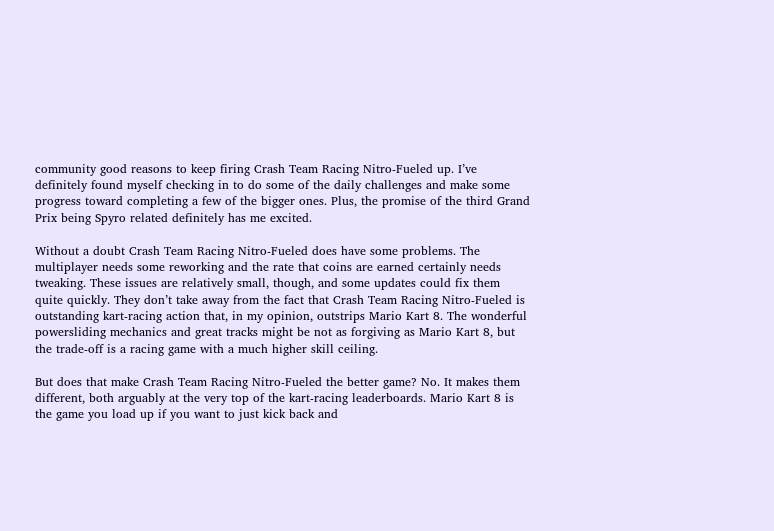community good reasons to keep firing Crash Team Racing Nitro-Fueled up. I’ve definitely found myself checking in to do some of the daily challenges and make some progress toward completing a few of the bigger ones. Plus, the promise of the third Grand Prix being Spyro related definitely has me excited.

Without a doubt Crash Team Racing Nitro-Fueled does have some problems. The multiplayer needs some reworking and the rate that coins are earned certainly needs tweaking. These issues are relatively small, though, and some updates could fix them quite quickly. They don’t take away from the fact that Crash Team Racing Nitro-Fueled is outstanding kart-racing action that, in my opinion, outstrips Mario Kart 8. The wonderful powersliding mechanics and great tracks might be not as forgiving as Mario Kart 8, but the trade-off is a racing game with a much higher skill ceiling.

But does that make Crash Team Racing Nitro-Fueled the better game? No. It makes them different, both arguably at the very top of the kart-racing leaderboards. Mario Kart 8 is the game you load up if you want to just kick back and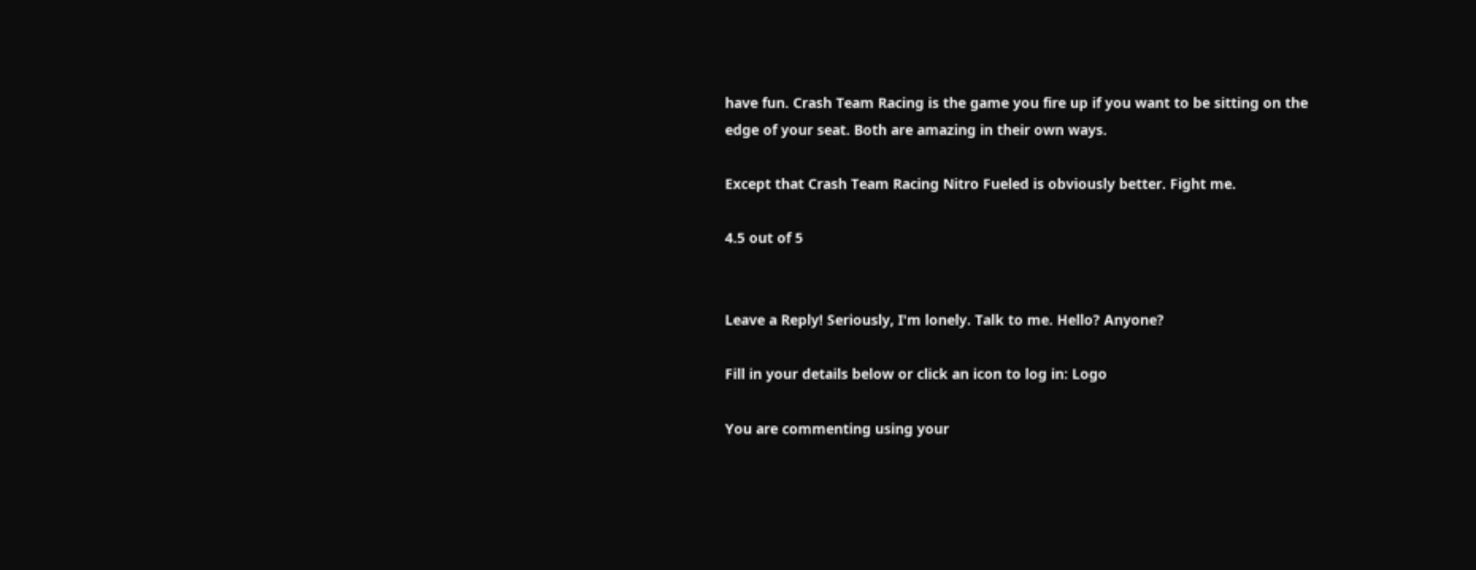have fun. Crash Team Racing is the game you fire up if you want to be sitting on the edge of your seat. Both are amazing in their own ways.

Except that Crash Team Racing Nitro Fueled is obviously better. Fight me.

4.5 out of 5


Leave a Reply! Seriously, I'm lonely. Talk to me. Hello? Anyone?

Fill in your details below or click an icon to log in: Logo

You are commenting using your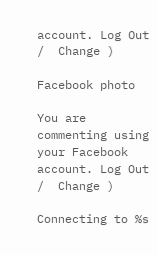account. Log Out /  Change )

Facebook photo

You are commenting using your Facebook account. Log Out /  Change )

Connecting to %s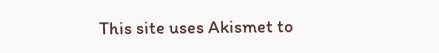This site uses Akismet to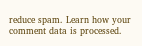reduce spam. Learn how your comment data is processed.